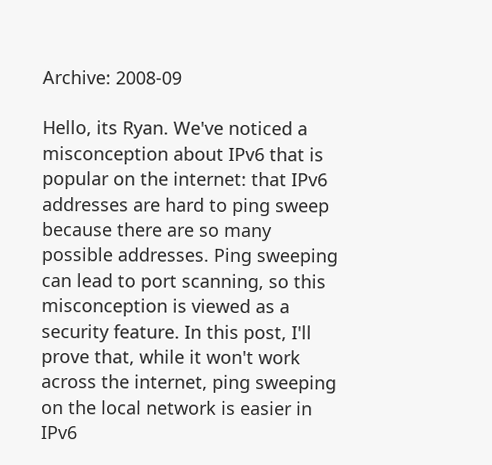Archive: 2008-09

Hello, its Ryan. We've noticed a misconception about IPv6 that is popular on the internet: that IPv6 addresses are hard to ping sweep because there are so many possible addresses. Ping sweeping can lead to port scanning, so this misconception is viewed as a security feature. In this post, I'll prove that, while it won't work across the internet, ping sweeping on the local network is easier in IPv6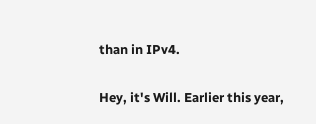than in IPv4.

Hey, it's Will. Earlier this year,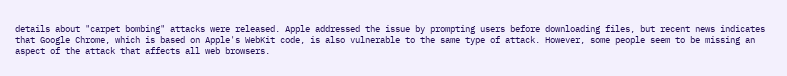details about "carpet bombing" attacks were released. Apple addressed the issue by prompting users before downloading files, but recent news indicates that Google Chrome, which is based on Apple's WebKit code, is also vulnerable to the same type of attack. However, some people seem to be missing an aspect of the attack that affects all web browsers.